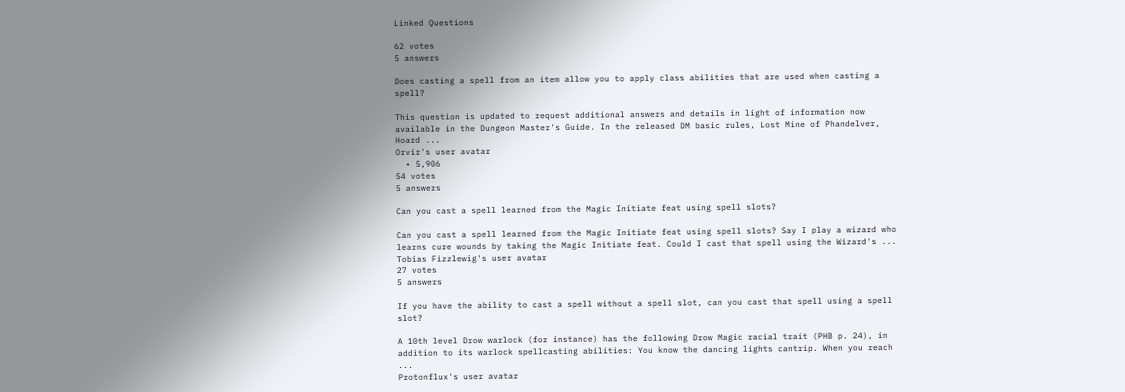Linked Questions

62 votes
5 answers

Does casting a spell from an item allow you to apply class abilities that are used when casting a spell?

This question is updated to request additional answers and details in light of information now available in the Dungeon Master's Guide. In the released DM basic rules, Lost Mine of Phandelver, Hoard ...
Orvir's user avatar
  • 5,906
54 votes
5 answers

Can you cast a spell learned from the Magic Initiate feat using spell slots?

Can you cast a spell learned from the Magic Initiate feat using spell slots? Say I play a wizard who learns cure wounds by taking the Magic Initiate feat. Could I cast that spell using the Wizard's ...
Tobias Fizzlewig's user avatar
27 votes
5 answers

If you have the ability to cast a spell without a spell slot, can you cast that spell using a spell slot?

A 10th level Drow warlock (for instance) has the following Drow Magic racial trait (PHB p. 24), in addition to its warlock spellcasting abilities: You know the dancing lights cantrip. When you reach ...
Protonflux's user avatar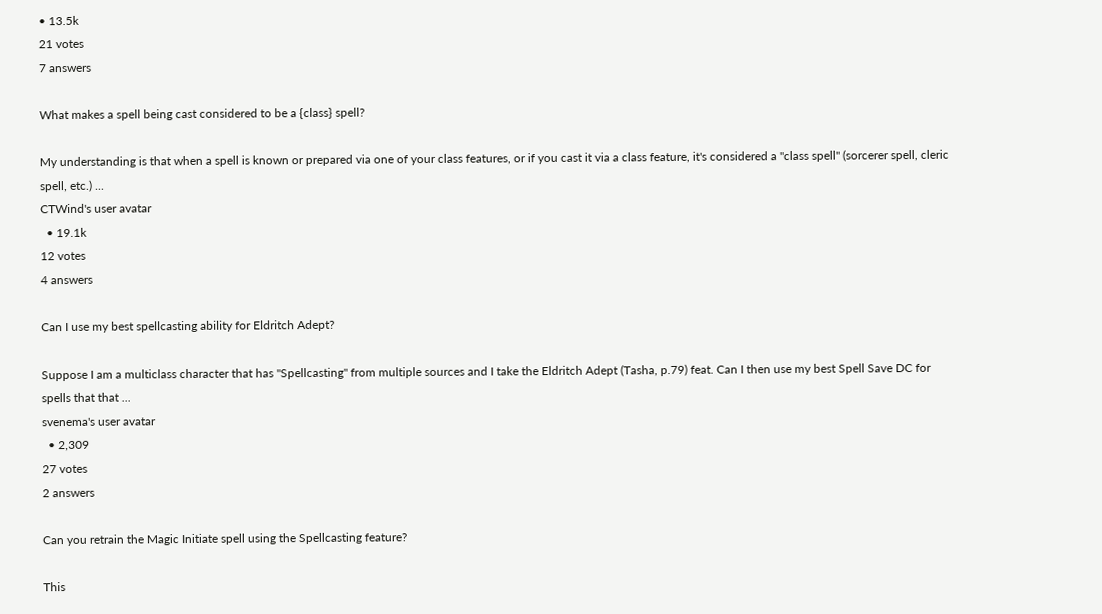• 13.5k
21 votes
7 answers

What makes a spell being cast considered to be a {class} spell?

My understanding is that when a spell is known or prepared via one of your class features, or if you cast it via a class feature, it's considered a "class spell" (sorcerer spell, cleric spell, etc.) ...
CTWind's user avatar
  • 19.1k
12 votes
4 answers

Can I use my best spellcasting ability for Eldritch Adept?

Suppose I am a multiclass character that has "Spellcasting" from multiple sources and I take the Eldritch Adept (Tasha, p.79) feat. Can I then use my best Spell Save DC for spells that that ...
svenema's user avatar
  • 2,309
27 votes
2 answers

Can you retrain the Magic Initiate spell using the Spellcasting feature?

This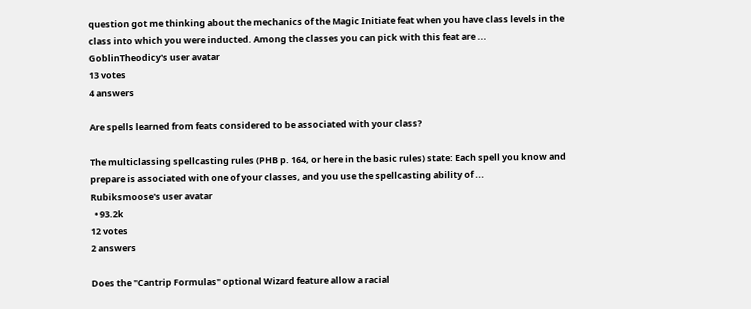question got me thinking about the mechanics of the Magic Initiate feat when you have class levels in the class into which you were inducted. Among the classes you can pick with this feat are ...
GoblinTheodicy's user avatar
13 votes
4 answers

Are spells learned from feats considered to be associated with your class?

The multiclassing spellcasting rules (PHB p. 164, or here in the basic rules) state: Each spell you know and prepare is associated with one of your classes, and you use the spellcasting ability of ...
Rubiksmoose's user avatar
  • 93.2k
12 votes
2 answers

Does the "Cantrip Formulas" optional Wizard feature allow a racial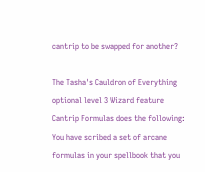cantrip to be swapped for another?

The Tasha's Cauldron of Everything optional level 3 Wizard feature Cantrip Formulas does the following: You have scribed a set of arcane formulas in your spellbook that you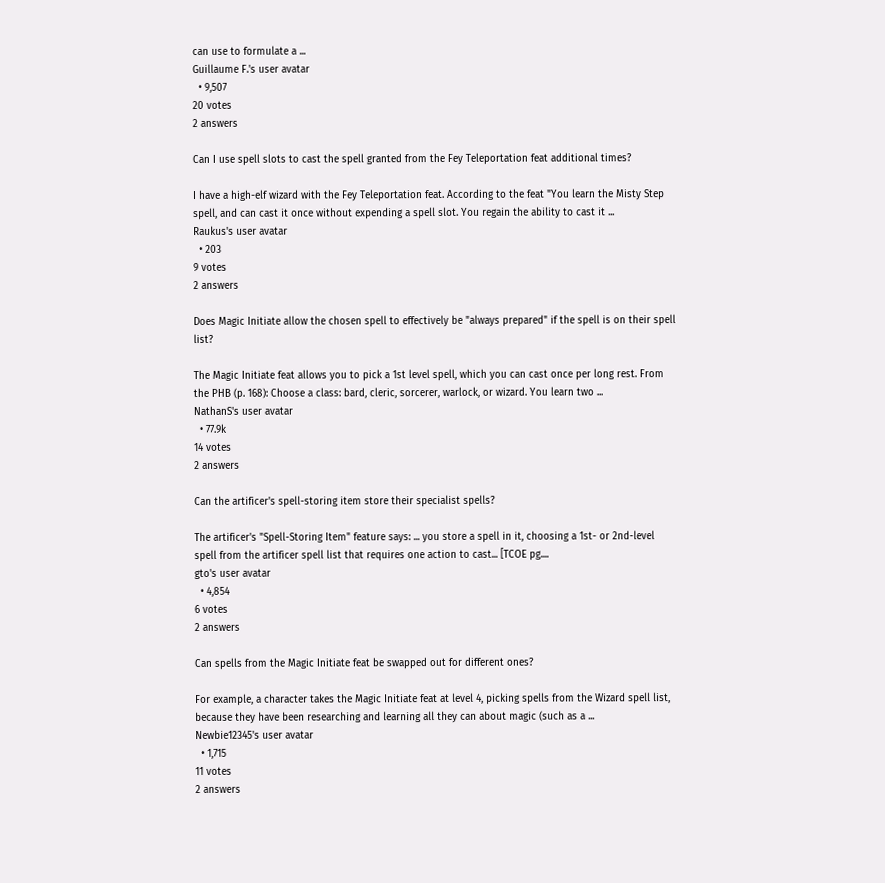can use to formulate a ...
Guillaume F.'s user avatar
  • 9,507
20 votes
2 answers

Can I use spell slots to cast the spell granted from the Fey Teleportation feat additional times?

I have a high-elf wizard with the Fey Teleportation feat. According to the feat "You learn the Misty Step spell, and can cast it once without expending a spell slot. You regain the ability to cast it ...
Raukus's user avatar
  • 203
9 votes
2 answers

Does Magic Initiate allow the chosen spell to effectively be "always prepared" if the spell is on their spell list?

The Magic Initiate feat allows you to pick a 1st level spell, which you can cast once per long rest. From the PHB (p. 168): Choose a class: bard, cleric, sorcerer, warlock, or wizard. You learn two ...
NathanS's user avatar
  • 77.9k
14 votes
2 answers

Can the artificer's spell-storing item store their specialist spells?

The artificer's "Spell-Storing Item" feature says: ... you store a spell in it, choosing a 1st- or 2nd-level spell from the artificer spell list that requires one action to cast... [TCOE pg....
gto's user avatar
  • 4,854
6 votes
2 answers

Can spells from the Magic Initiate feat be swapped out for different ones?

For example, a character takes the Magic Initiate feat at level 4, picking spells from the Wizard spell list, because they have been researching and learning all they can about magic (such as a ...
Newbie12345's user avatar
  • 1,715
11 votes
2 answers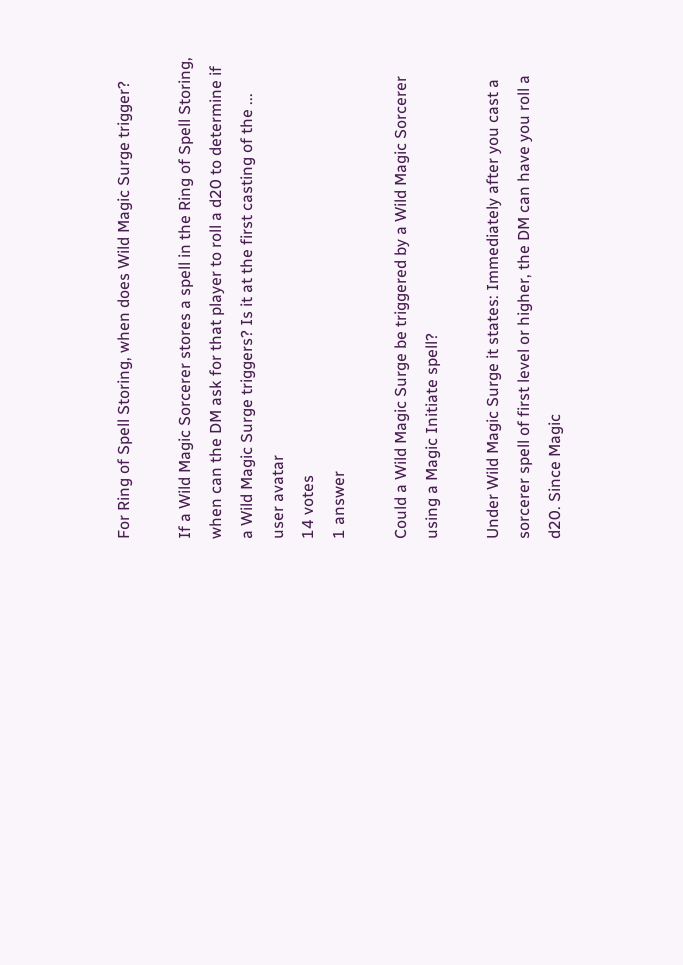For Ring of Spell Storing, when does Wild Magic Surge trigger?

If a Wild Magic Sorcerer stores a spell in the Ring of Spell Storing, when can the DM ask for that player to roll a d20 to determine if a Wild Magic Surge triggers? Is it at the first casting of the ...
user avatar
14 votes
1 answer

Could a Wild Magic Surge be triggered by a Wild Magic Sorcerer using a Magic Initiate spell?

Under Wild Magic Surge it states: Immediately after you cast a sorcerer spell of first level or higher, the DM can have you roll a d20. Since Magic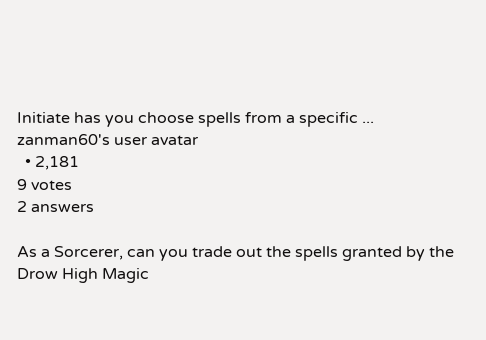Initiate has you choose spells from a specific ...
zanman60's user avatar
  • 2,181
9 votes
2 answers

As a Sorcerer, can you trade out the spells granted by the Drow High Magic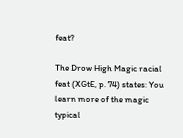feat?

The Drow High Magic racial feat (XGtE, p. 74) states: You learn more of the magic typical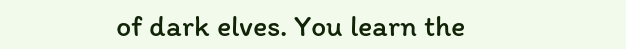of dark elves. You learn the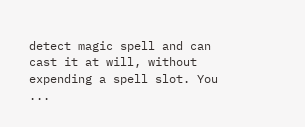detect magic spell and can cast it at will, without expending a spell slot. You ...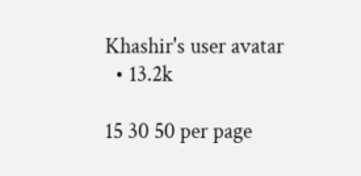Khashir's user avatar
  • 13.2k

15 30 50 per page